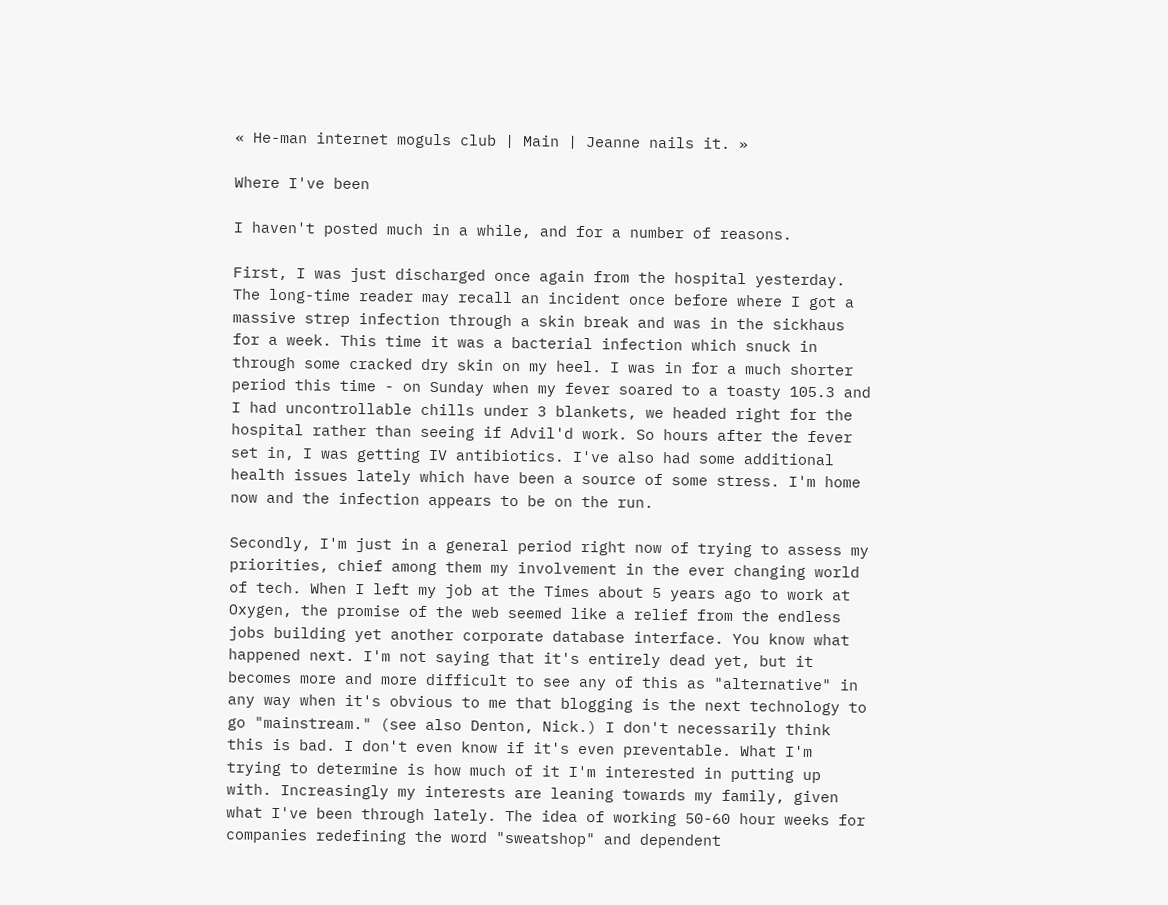« He-man internet moguls club | Main | Jeanne nails it. »

Where I've been

I haven't posted much in a while, and for a number of reasons.

First, I was just discharged once again from the hospital yesterday. The long-time reader may recall an incident once before where I got a massive strep infection through a skin break and was in the sickhaus for a week. This time it was a bacterial infection which snuck in through some cracked dry skin on my heel. I was in for a much shorter period this time - on Sunday when my fever soared to a toasty 105.3 and I had uncontrollable chills under 3 blankets, we headed right for the hospital rather than seeing if Advil'd work. So hours after the fever set in, I was getting IV antibiotics. I've also had some additional health issues lately which have been a source of some stress. I'm home now and the infection appears to be on the run.

Secondly, I'm just in a general period right now of trying to assess my priorities, chief among them my involvement in the ever changing world of tech. When I left my job at the Times about 5 years ago to work at Oxygen, the promise of the web seemed like a relief from the endless jobs building yet another corporate database interface. You know what happened next. I'm not saying that it's entirely dead yet, but it becomes more and more difficult to see any of this as "alternative" in any way when it's obvious to me that blogging is the next technology to go "mainstream." (see also Denton, Nick.) I don't necessarily think this is bad. I don't even know if it's even preventable. What I'm trying to determine is how much of it I'm interested in putting up with. Increasingly my interests are leaning towards my family, given what I've been through lately. The idea of working 50-60 hour weeks for companies redefining the word "sweatshop" and dependent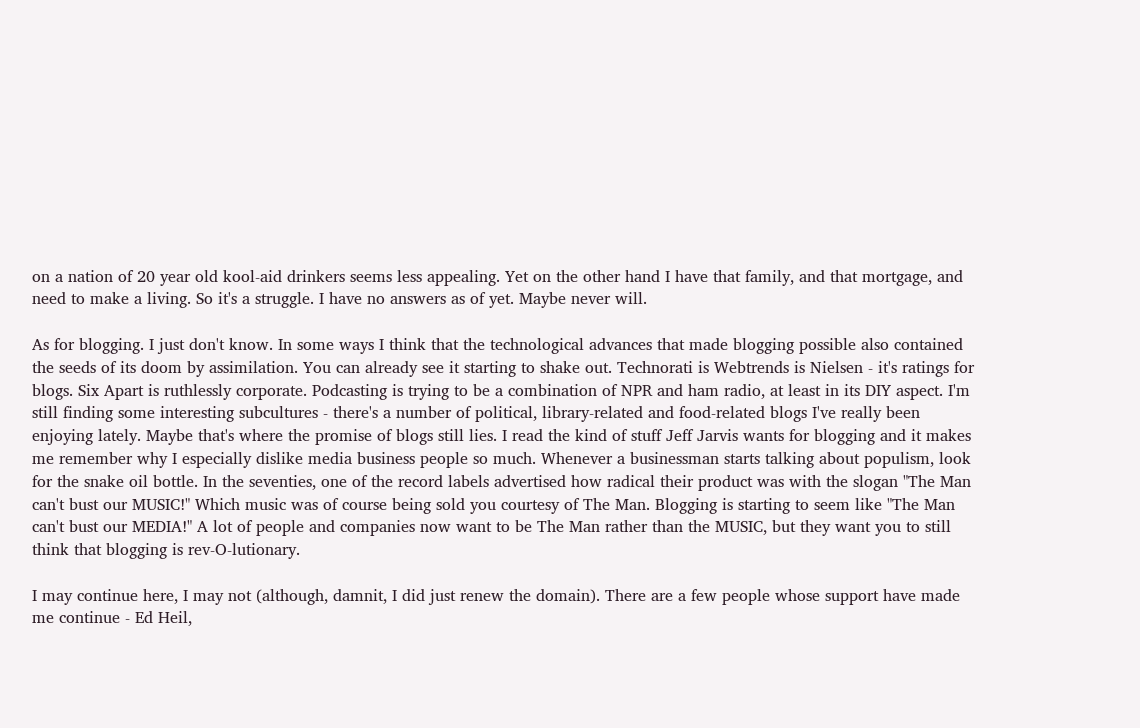on a nation of 20 year old kool-aid drinkers seems less appealing. Yet on the other hand I have that family, and that mortgage, and need to make a living. So it's a struggle. I have no answers as of yet. Maybe never will.

As for blogging. I just don't know. In some ways I think that the technological advances that made blogging possible also contained the seeds of its doom by assimilation. You can already see it starting to shake out. Technorati is Webtrends is Nielsen - it's ratings for blogs. Six Apart is ruthlessly corporate. Podcasting is trying to be a combination of NPR and ham radio, at least in its DIY aspect. I'm still finding some interesting subcultures - there's a number of political, library-related and food-related blogs I've really been enjoying lately. Maybe that's where the promise of blogs still lies. I read the kind of stuff Jeff Jarvis wants for blogging and it makes me remember why I especially dislike media business people so much. Whenever a businessman starts talking about populism, look for the snake oil bottle. In the seventies, one of the record labels advertised how radical their product was with the slogan "The Man can't bust our MUSIC!" Which music was of course being sold you courtesy of The Man. Blogging is starting to seem like "The Man can't bust our MEDIA!" A lot of people and companies now want to be The Man rather than the MUSIC, but they want you to still think that blogging is rev-O-lutionary.

I may continue here, I may not (although, damnit, I did just renew the domain). There are a few people whose support have made me continue - Ed Heil,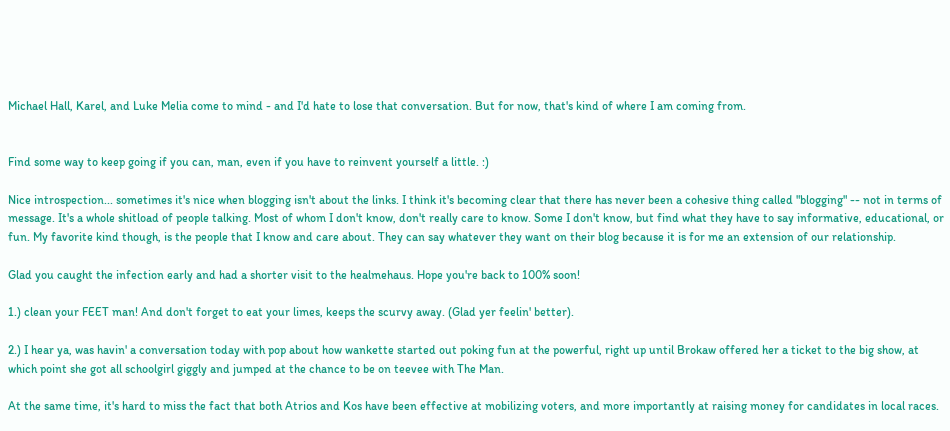Michael Hall, Karel, and Luke Melia come to mind - and I'd hate to lose that conversation. But for now, that's kind of where I am coming from.


Find some way to keep going if you can, man, even if you have to reinvent yourself a little. :)

Nice introspection... sometimes it's nice when blogging isn't about the links. I think it's becoming clear that there has never been a cohesive thing called "blogging" -- not in terms of message. It's a whole shitload of people talking. Most of whom I don't know, don't really care to know. Some I don't know, but find what they have to say informative, educational, or fun. My favorite kind though, is the people that I know and care about. They can say whatever they want on their blog because it is for me an extension of our relationship.

Glad you caught the infection early and had a shorter visit to the healmehaus. Hope you're back to 100% soon!

1.) clean your FEET man! And don't forget to eat your limes, keeps the scurvy away. (Glad yer feelin' better).

2.) I hear ya, was havin' a conversation today with pop about how wankette started out poking fun at the powerful, right up until Brokaw offered her a ticket to the big show, at which point she got all schoolgirl giggly and jumped at the chance to be on teevee with The Man.

At the same time, it's hard to miss the fact that both Atrios and Kos have been effective at mobilizing voters, and more importantly at raising money for candidates in local races.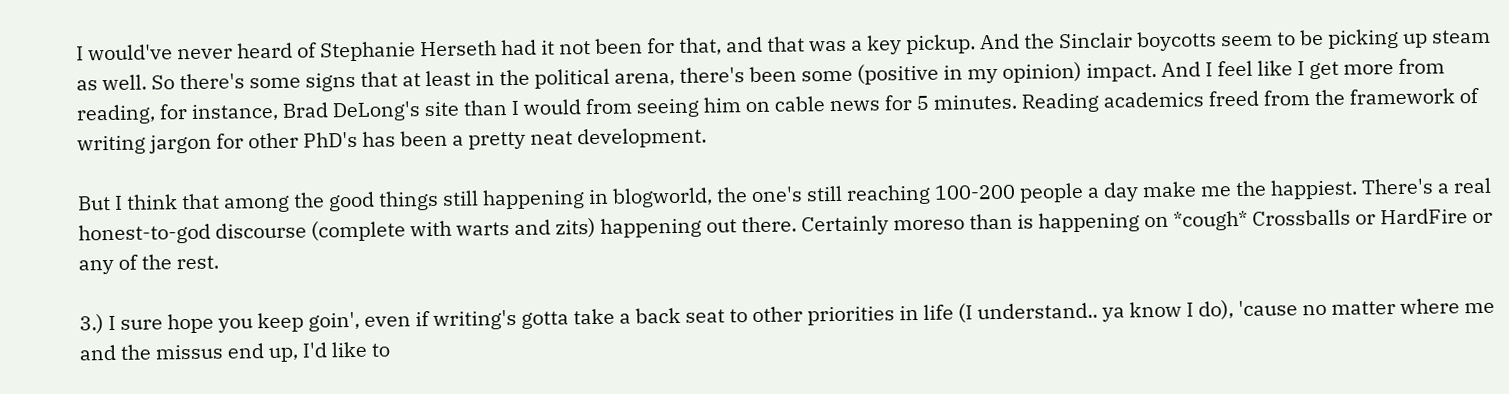I would've never heard of Stephanie Herseth had it not been for that, and that was a key pickup. And the Sinclair boycotts seem to be picking up steam as well. So there's some signs that at least in the political arena, there's been some (positive in my opinion) impact. And I feel like I get more from reading, for instance, Brad DeLong's site than I would from seeing him on cable news for 5 minutes. Reading academics freed from the framework of writing jargon for other PhD's has been a pretty neat development.

But I think that among the good things still happening in blogworld, the one's still reaching 100-200 people a day make me the happiest. There's a real honest-to-god discourse (complete with warts and zits) happening out there. Certainly moreso than is happening on *cough* Crossballs or HardFire or any of the rest.

3.) I sure hope you keep goin', even if writing's gotta take a back seat to other priorities in life (I understand.. ya know I do), 'cause no matter where me and the missus end up, I'd like to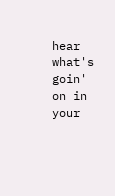hear what's goin' on in your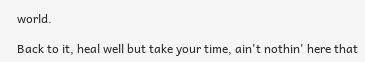world.

Back to it, heal well but take your time, ain't nothin' here that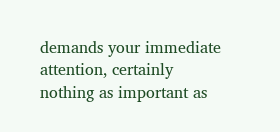demands your immediate attention, certainly nothing as important as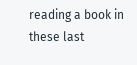reading a book in these last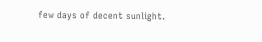few days of decent sunlight.